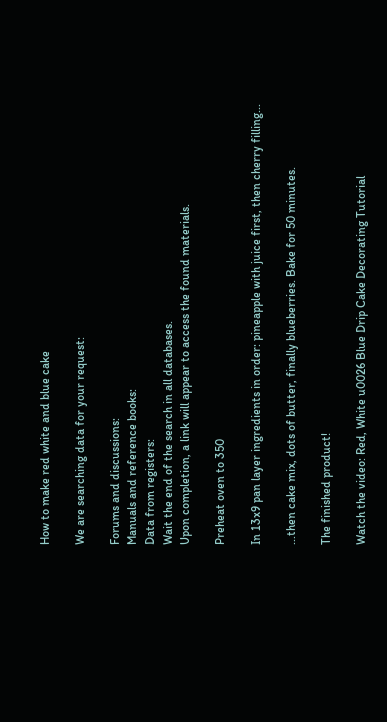How to make red white and blue cake

We are searching data for your request:

Forums and discussions:
Manuals and reference books:
Data from registers:
Wait the end of the search in all databases.
Upon completion, a link will appear to access the found materials.

Preheat oven to 350

In 13x9 pan layer ingredients in order: pineapple with juice first, then cherry filling...

...then cake mix, dots of butter, finally blueberries. Bake for 50 minutes.

The finished product!

Watch the video: Red, White u0026 Blue Drip Cake Decorating Tutorial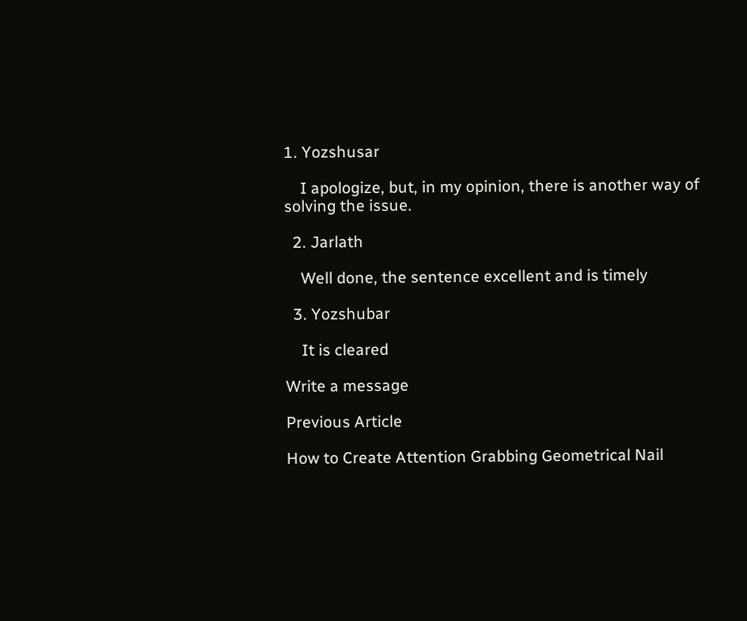1. Yozshusar

    I apologize, but, in my opinion, there is another way of solving the issue.

  2. Jarlath

    Well done, the sentence excellent and is timely

  3. Yozshubar

    It is cleared

Write a message

Previous Article

How to Create Attention Grabbing Geometrical Nail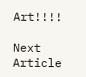Art!!!!

Next Article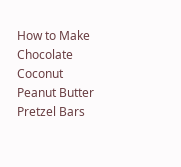How to Make Chocolate Coconut Peanut Butter Pretzel Bars